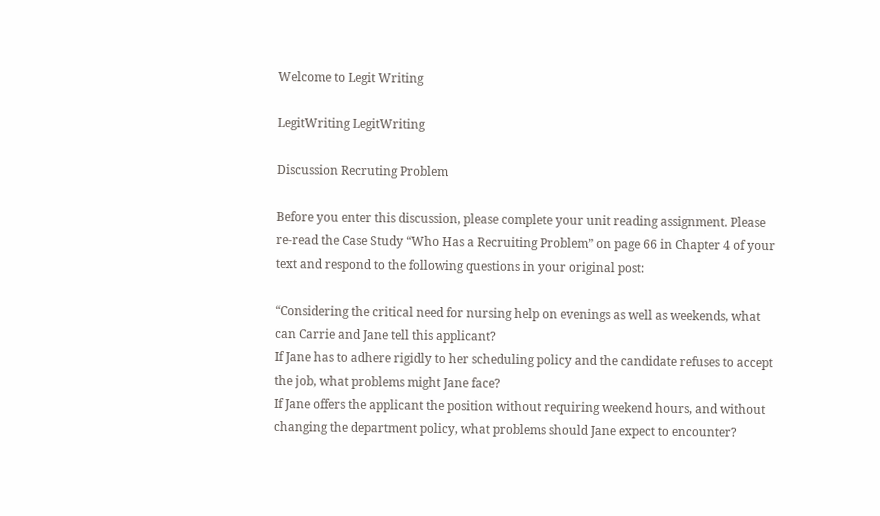Welcome to Legit Writing

LegitWriting LegitWriting

Discussion Recruting Problem

Before you enter this discussion, please complete your unit reading assignment. Please re-read the Case Study “Who Has a Recruiting Problem” on page 66 in Chapter 4 of your text and respond to the following questions in your original post:

“Considering the critical need for nursing help on evenings as well as weekends, what can Carrie and Jane tell this applicant?
If Jane has to adhere rigidly to her scheduling policy and the candidate refuses to accept the job, what problems might Jane face?
If Jane offers the applicant the position without requiring weekend hours, and without changing the department policy, what problems should Jane expect to encounter?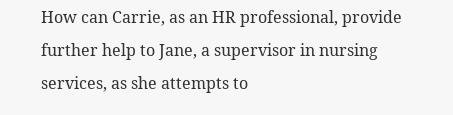How can Carrie, as an HR professional, provide further help to Jane, a supervisor in nursing services, as she attempts to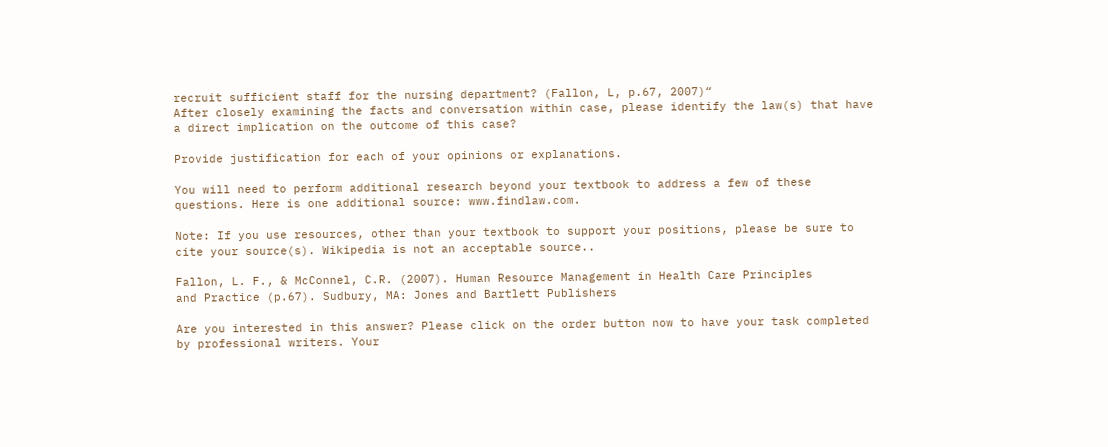recruit sufficient staff for the nursing department? (Fallon, L, p.67, 2007)“
After closely examining the facts and conversation within case, please identify the law(s) that have a direct implication on the outcome of this case?

Provide justification for each of your opinions or explanations.

You will need to perform additional research beyond your textbook to address a few of these questions. Here is one additional source: www.findlaw.com.

Note: If you use resources, other than your textbook to support your positions, please be sure to cite your source(s). Wikipedia is not an acceptable source..

Fallon, L. F., & McConnel, C.R. (2007). Human Resource Management in Health Care Principles
and Practice (p.67). Sudbury, MA: Jones and Bartlett Publishers

Are you interested in this answer? Please click on the order button now to have your task completed by professional writers. Your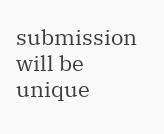submission will be unique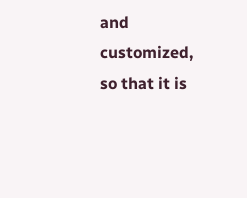and customized, so that it is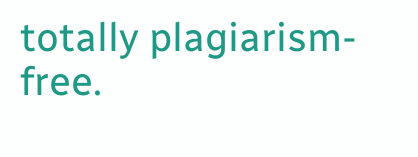totally plagiarism-free.